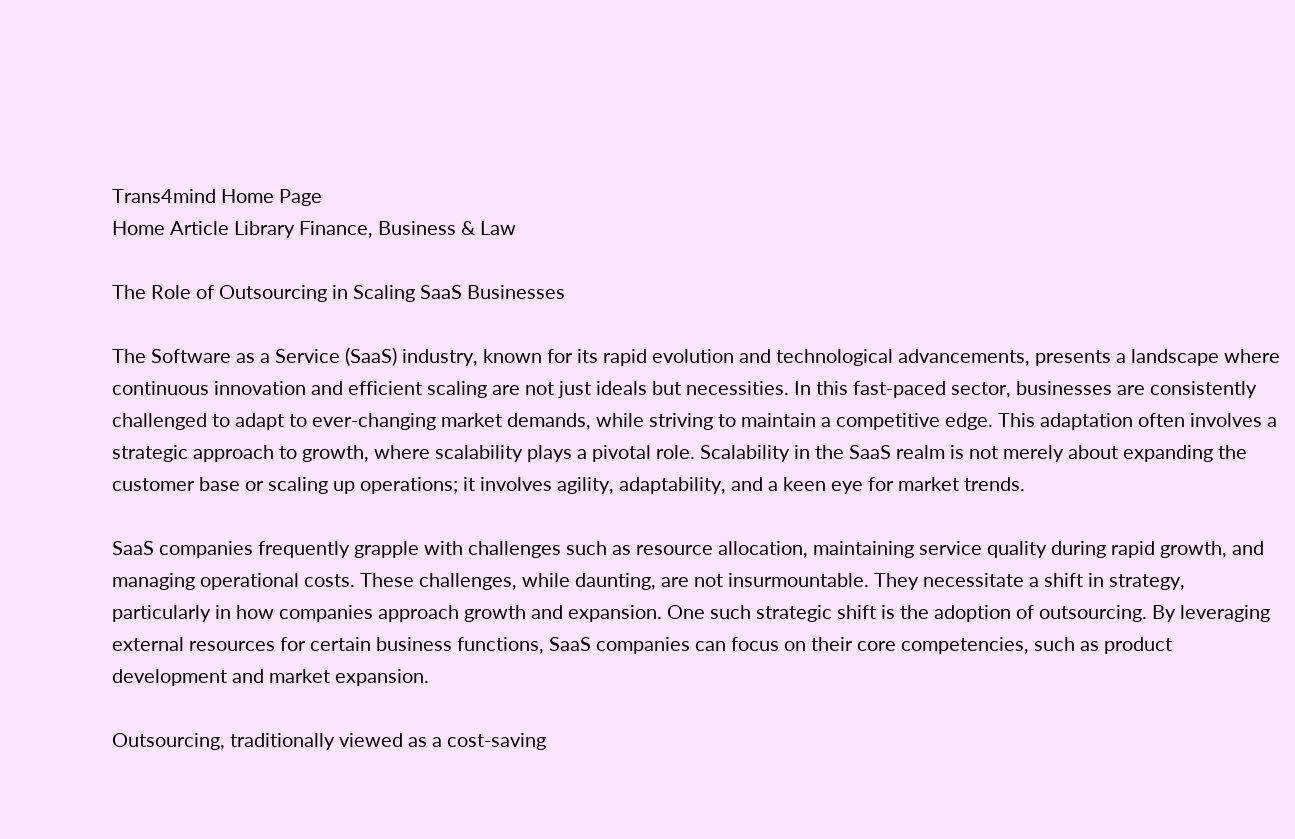Trans4mind Home Page
Home Article Library Finance, Business & Law

The Role of Outsourcing in Scaling SaaS Businesses

The Software as a Service (SaaS) industry, known for its rapid evolution and technological advancements, presents a landscape where continuous innovation and efficient scaling are not just ideals but necessities. In this fast-paced sector, businesses are consistently challenged to adapt to ever-changing market demands, while striving to maintain a competitive edge. This adaptation often involves a strategic approach to growth, where scalability plays a pivotal role. Scalability in the SaaS realm is not merely about expanding the customer base or scaling up operations; it involves agility, adaptability, and a keen eye for market trends.

SaaS companies frequently grapple with challenges such as resource allocation, maintaining service quality during rapid growth, and managing operational costs. These challenges, while daunting, are not insurmountable. They necessitate a shift in strategy, particularly in how companies approach growth and expansion. One such strategic shift is the adoption of outsourcing. By leveraging external resources for certain business functions, SaaS companies can focus on their core competencies, such as product development and market expansion.

Outsourcing, traditionally viewed as a cost-saving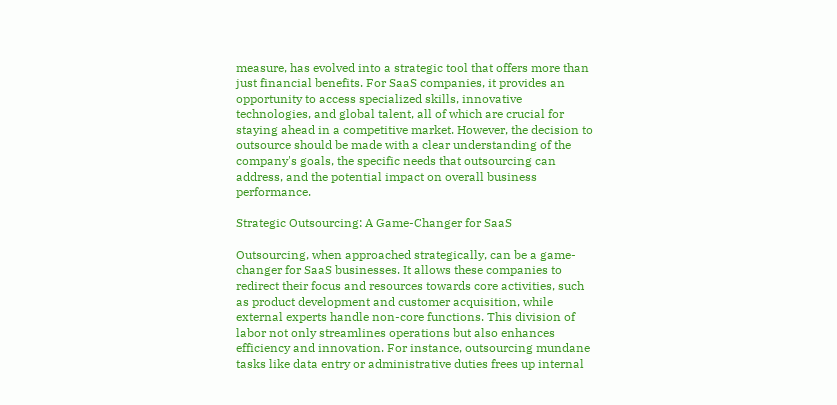measure, has evolved into a strategic tool that offers more than just financial benefits. For SaaS companies, it provides an opportunity to access specialized skills, innovative technologies, and global talent, all of which are crucial for staying ahead in a competitive market. However, the decision to outsource should be made with a clear understanding of the company's goals, the specific needs that outsourcing can address, and the potential impact on overall business performance.

Strategic Outsourcing: A Game-Changer for SaaS

Outsourcing, when approached strategically, can be a game-changer for SaaS businesses. It allows these companies to redirect their focus and resources towards core activities, such as product development and customer acquisition, while external experts handle non-core functions. This division of labor not only streamlines operations but also enhances efficiency and innovation. For instance, outsourcing mundane tasks like data entry or administrative duties frees up internal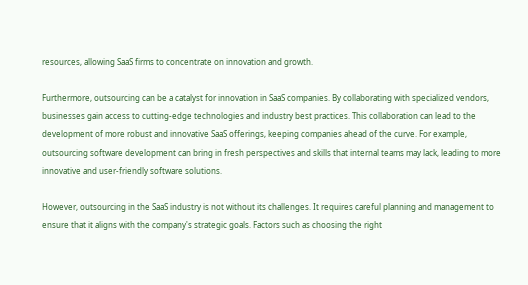resources, allowing SaaS firms to concentrate on innovation and growth.

Furthermore, outsourcing can be a catalyst for innovation in SaaS companies. By collaborating with specialized vendors, businesses gain access to cutting-edge technologies and industry best practices. This collaboration can lead to the development of more robust and innovative SaaS offerings, keeping companies ahead of the curve. For example, outsourcing software development can bring in fresh perspectives and skills that internal teams may lack, leading to more innovative and user-friendly software solutions.

However, outsourcing in the SaaS industry is not without its challenges. It requires careful planning and management to ensure that it aligns with the company's strategic goals. Factors such as choosing the right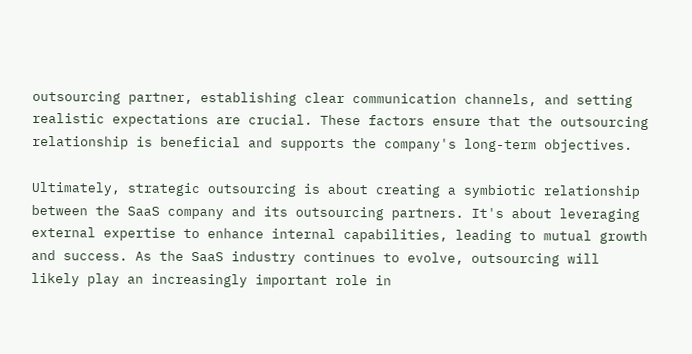outsourcing partner, establishing clear communication channels, and setting realistic expectations are crucial. These factors ensure that the outsourcing relationship is beneficial and supports the company's long-term objectives.

Ultimately, strategic outsourcing is about creating a symbiotic relationship between the SaaS company and its outsourcing partners. It's about leveraging external expertise to enhance internal capabilities, leading to mutual growth and success. As the SaaS industry continues to evolve, outsourcing will likely play an increasingly important role in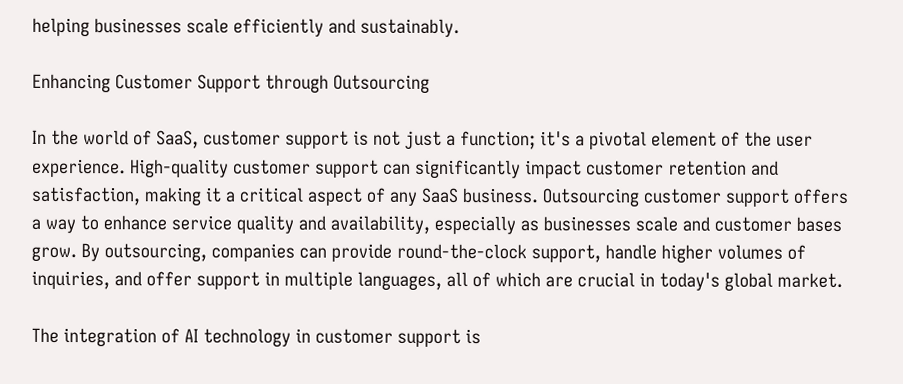helping businesses scale efficiently and sustainably.

Enhancing Customer Support through Outsourcing

In the world of SaaS, customer support is not just a function; it's a pivotal element of the user experience. High-quality customer support can significantly impact customer retention and satisfaction, making it a critical aspect of any SaaS business. Outsourcing customer support offers a way to enhance service quality and availability, especially as businesses scale and customer bases grow. By outsourcing, companies can provide round-the-clock support, handle higher volumes of inquiries, and offer support in multiple languages, all of which are crucial in today's global market.

The integration of AI technology in customer support is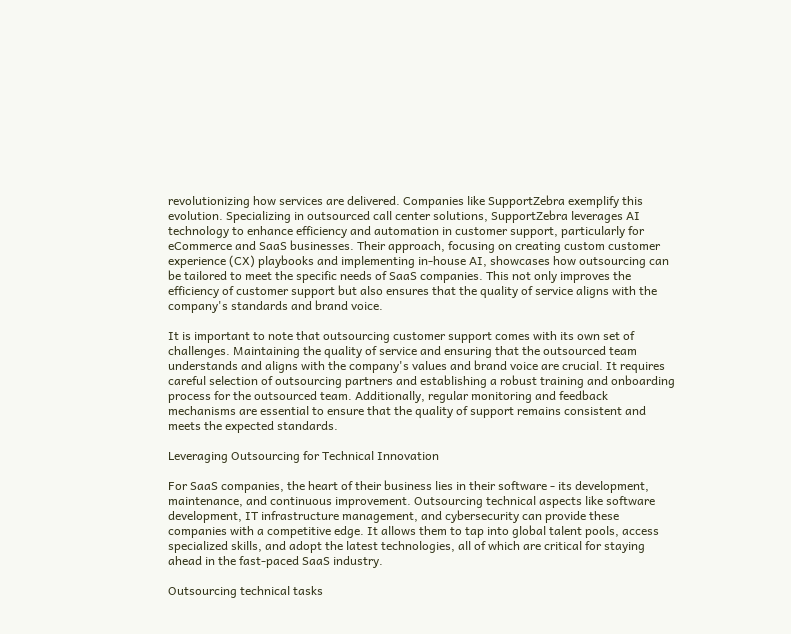revolutionizing how services are delivered. Companies like SupportZebra exemplify this evolution. Specializing in outsourced call center solutions, SupportZebra leverages AI technology to enhance efficiency and automation in customer support, particularly for eCommerce and SaaS businesses. Their approach, focusing on creating custom customer experience (CX) playbooks and implementing in-house AI, showcases how outsourcing can be tailored to meet the specific needs of SaaS companies. This not only improves the efficiency of customer support but also ensures that the quality of service aligns with the company's standards and brand voice.

It is important to note that outsourcing customer support comes with its own set of challenges. Maintaining the quality of service and ensuring that the outsourced team understands and aligns with the company's values and brand voice are crucial. It requires careful selection of outsourcing partners and establishing a robust training and onboarding process for the outsourced team. Additionally, regular monitoring and feedback mechanisms are essential to ensure that the quality of support remains consistent and meets the expected standards.

Leveraging Outsourcing for Technical Innovation

For SaaS companies, the heart of their business lies in their software - its development, maintenance, and continuous improvement. Outsourcing technical aspects like software development, IT infrastructure management, and cybersecurity can provide these companies with a competitive edge. It allows them to tap into global talent pools, access specialized skills, and adopt the latest technologies, all of which are critical for staying ahead in the fast-paced SaaS industry.

Outsourcing technical tasks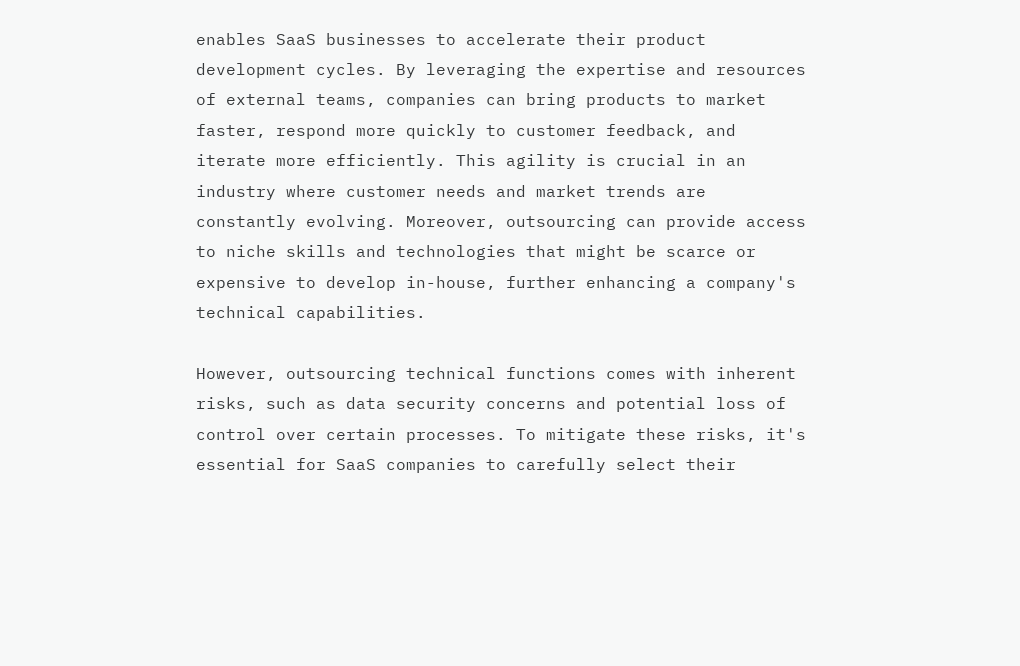enables SaaS businesses to accelerate their product development cycles. By leveraging the expertise and resources of external teams, companies can bring products to market faster, respond more quickly to customer feedback, and iterate more efficiently. This agility is crucial in an industry where customer needs and market trends are constantly evolving. Moreover, outsourcing can provide access to niche skills and technologies that might be scarce or expensive to develop in-house, further enhancing a company's technical capabilities.

However, outsourcing technical functions comes with inherent risks, such as data security concerns and potential loss of control over certain processes. To mitigate these risks, it's essential for SaaS companies to carefully select their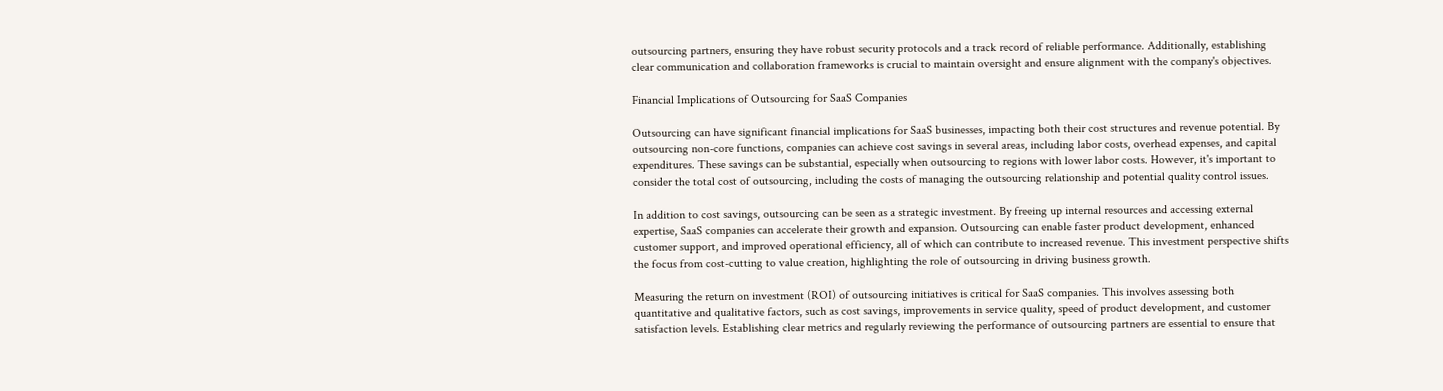outsourcing partners, ensuring they have robust security protocols and a track record of reliable performance. Additionally, establishing clear communication and collaboration frameworks is crucial to maintain oversight and ensure alignment with the company's objectives.

Financial Implications of Outsourcing for SaaS Companies

Outsourcing can have significant financial implications for SaaS businesses, impacting both their cost structures and revenue potential. By outsourcing non-core functions, companies can achieve cost savings in several areas, including labor costs, overhead expenses, and capital expenditures. These savings can be substantial, especially when outsourcing to regions with lower labor costs. However, it's important to consider the total cost of outsourcing, including the costs of managing the outsourcing relationship and potential quality control issues.

In addition to cost savings, outsourcing can be seen as a strategic investment. By freeing up internal resources and accessing external expertise, SaaS companies can accelerate their growth and expansion. Outsourcing can enable faster product development, enhanced customer support, and improved operational efficiency, all of which can contribute to increased revenue. This investment perspective shifts the focus from cost-cutting to value creation, highlighting the role of outsourcing in driving business growth.

Measuring the return on investment (ROI) of outsourcing initiatives is critical for SaaS companies. This involves assessing both quantitative and qualitative factors, such as cost savings, improvements in service quality, speed of product development, and customer satisfaction levels. Establishing clear metrics and regularly reviewing the performance of outsourcing partners are essential to ensure that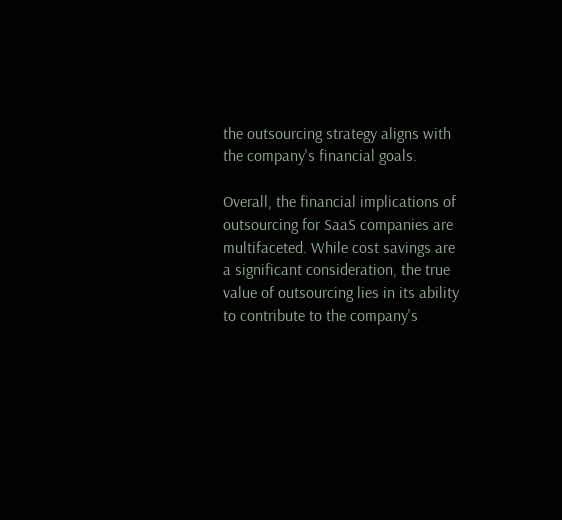the outsourcing strategy aligns with the company's financial goals.

Overall, the financial implications of outsourcing for SaaS companies are multifaceted. While cost savings are a significant consideration, the true value of outsourcing lies in its ability to contribute to the company's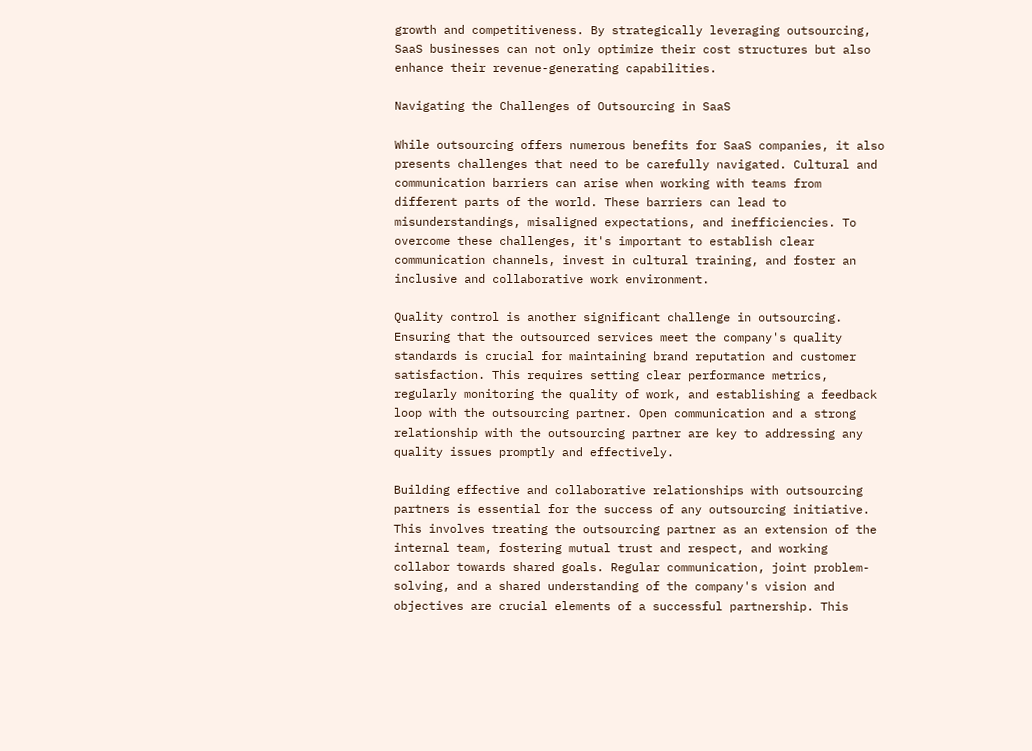growth and competitiveness. By strategically leveraging outsourcing, SaaS businesses can not only optimize their cost structures but also enhance their revenue-generating capabilities.

Navigating the Challenges of Outsourcing in SaaS

While outsourcing offers numerous benefits for SaaS companies, it also presents challenges that need to be carefully navigated. Cultural and communication barriers can arise when working with teams from different parts of the world. These barriers can lead to misunderstandings, misaligned expectations, and inefficiencies. To overcome these challenges, it's important to establish clear communication channels, invest in cultural training, and foster an inclusive and collaborative work environment.

Quality control is another significant challenge in outsourcing. Ensuring that the outsourced services meet the company's quality standards is crucial for maintaining brand reputation and customer satisfaction. This requires setting clear performance metrics, regularly monitoring the quality of work, and establishing a feedback loop with the outsourcing partner. Open communication and a strong relationship with the outsourcing partner are key to addressing any quality issues promptly and effectively.

Building effective and collaborative relationships with outsourcing partners is essential for the success of any outsourcing initiative. This involves treating the outsourcing partner as an extension of the internal team, fostering mutual trust and respect, and working collabor towards shared goals. Regular communication, joint problem-solving, and a shared understanding of the company's vision and objectives are crucial elements of a successful partnership. This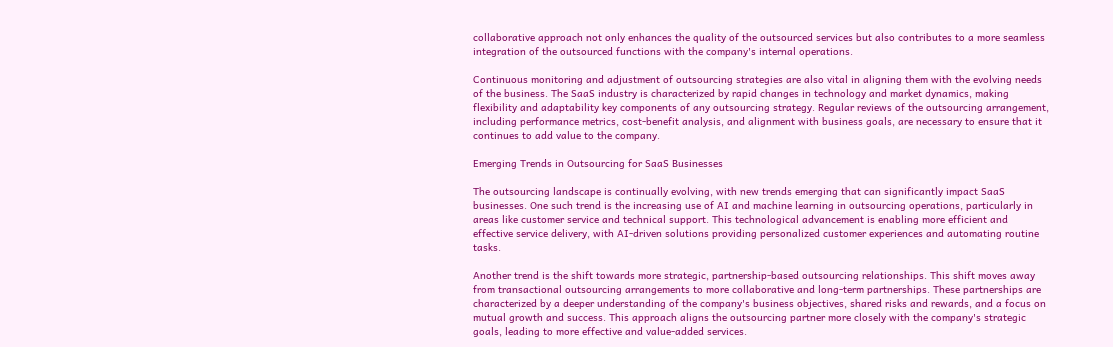collaborative approach not only enhances the quality of the outsourced services but also contributes to a more seamless integration of the outsourced functions with the company's internal operations.

Continuous monitoring and adjustment of outsourcing strategies are also vital in aligning them with the evolving needs of the business. The SaaS industry is characterized by rapid changes in technology and market dynamics, making flexibility and adaptability key components of any outsourcing strategy. Regular reviews of the outsourcing arrangement, including performance metrics, cost-benefit analysis, and alignment with business goals, are necessary to ensure that it continues to add value to the company.

Emerging Trends in Outsourcing for SaaS Businesses

The outsourcing landscape is continually evolving, with new trends emerging that can significantly impact SaaS businesses. One such trend is the increasing use of AI and machine learning in outsourcing operations, particularly in areas like customer service and technical support. This technological advancement is enabling more efficient and effective service delivery, with AI-driven solutions providing personalized customer experiences and automating routine tasks.

Another trend is the shift towards more strategic, partnership-based outsourcing relationships. This shift moves away from transactional outsourcing arrangements to more collaborative and long-term partnerships. These partnerships are characterized by a deeper understanding of the company's business objectives, shared risks and rewards, and a focus on mutual growth and success. This approach aligns the outsourcing partner more closely with the company's strategic goals, leading to more effective and value-added services.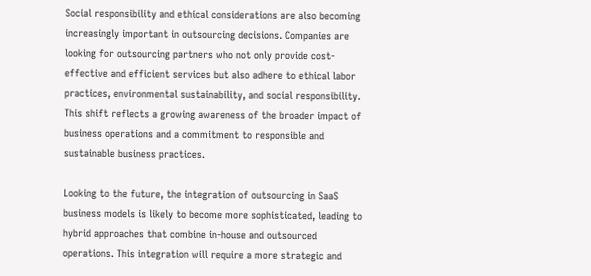Social responsibility and ethical considerations are also becoming increasingly important in outsourcing decisions. Companies are looking for outsourcing partners who not only provide cost-effective and efficient services but also adhere to ethical labor practices, environmental sustainability, and social responsibility. This shift reflects a growing awareness of the broader impact of business operations and a commitment to responsible and sustainable business practices.

Looking to the future, the integration of outsourcing in SaaS business models is likely to become more sophisticated, leading to hybrid approaches that combine in-house and outsourced operations. This integration will require a more strategic and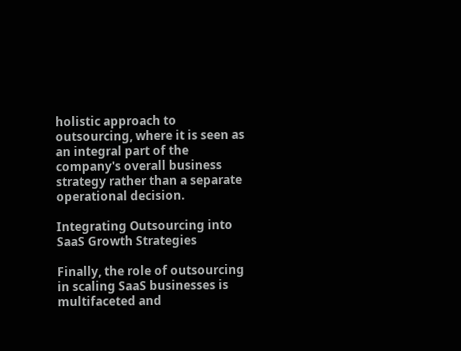holistic approach to outsourcing, where it is seen as an integral part of the company's overall business strategy rather than a separate operational decision.

Integrating Outsourcing into SaaS Growth Strategies

Finally, the role of outsourcing in scaling SaaS businesses is multifaceted and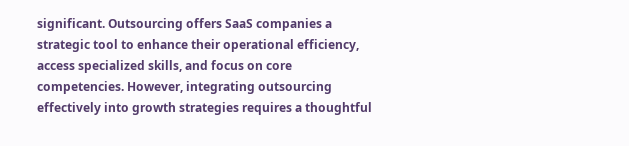significant. Outsourcing offers SaaS companies a strategic tool to enhance their operational efficiency, access specialized skills, and focus on core competencies. However, integrating outsourcing effectively into growth strategies requires a thoughtful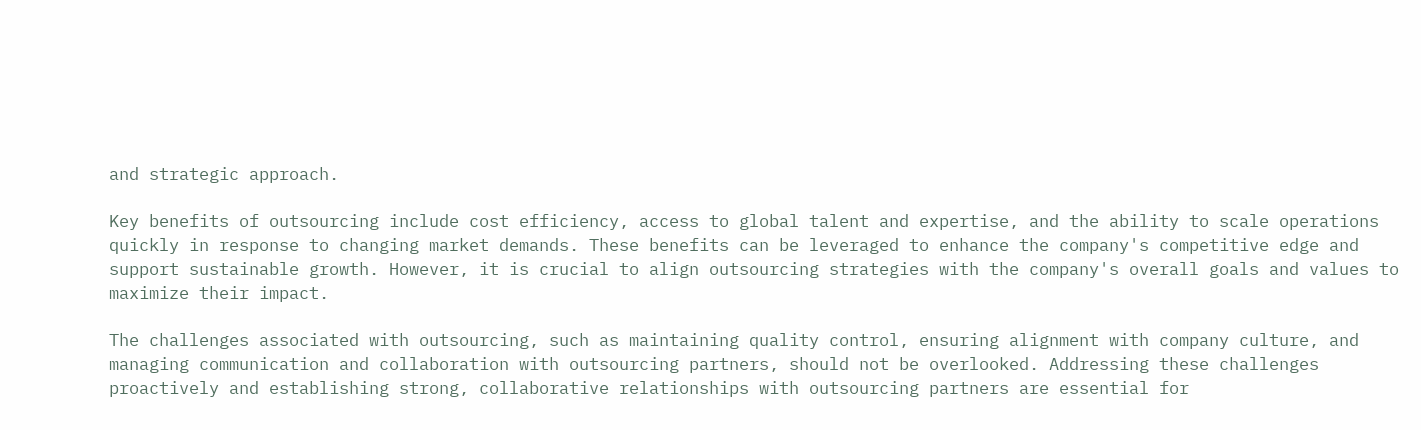and strategic approach.

Key benefits of outsourcing include cost efficiency, access to global talent and expertise, and the ability to scale operations quickly in response to changing market demands. These benefits can be leveraged to enhance the company's competitive edge and support sustainable growth. However, it is crucial to align outsourcing strategies with the company's overall goals and values to maximize their impact.

The challenges associated with outsourcing, such as maintaining quality control, ensuring alignment with company culture, and managing communication and collaboration with outsourcing partners, should not be overlooked. Addressing these challenges proactively and establishing strong, collaborative relationships with outsourcing partners are essential for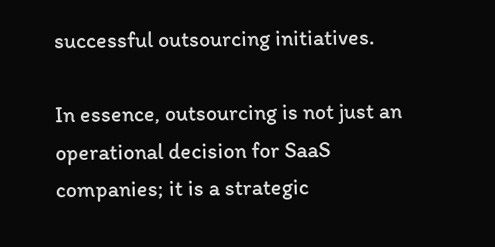successful outsourcing initiatives.

In essence, outsourcing is not just an operational decision for SaaS companies; it is a strategic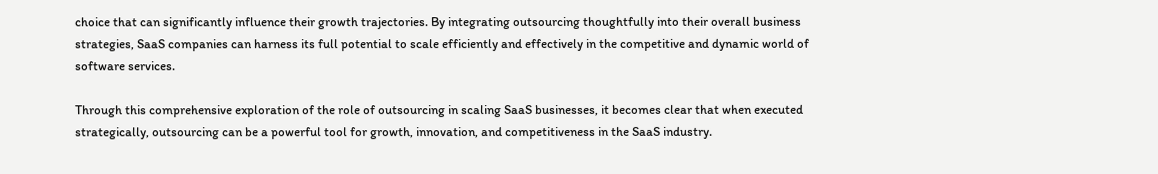choice that can significantly influence their growth trajectories. By integrating outsourcing thoughtfully into their overall business strategies, SaaS companies can harness its full potential to scale efficiently and effectively in the competitive and dynamic world of software services.

Through this comprehensive exploration of the role of outsourcing in scaling SaaS businesses, it becomes clear that when executed strategically, outsourcing can be a powerful tool for growth, innovation, and competitiveness in the SaaS industry.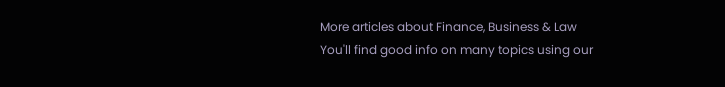More articles about Finance, Business & Law
You'll find good info on many topics using our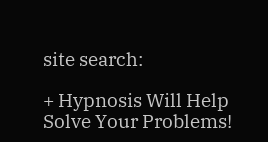site search:

+ Hypnosis Will Help Solve Your Problems!